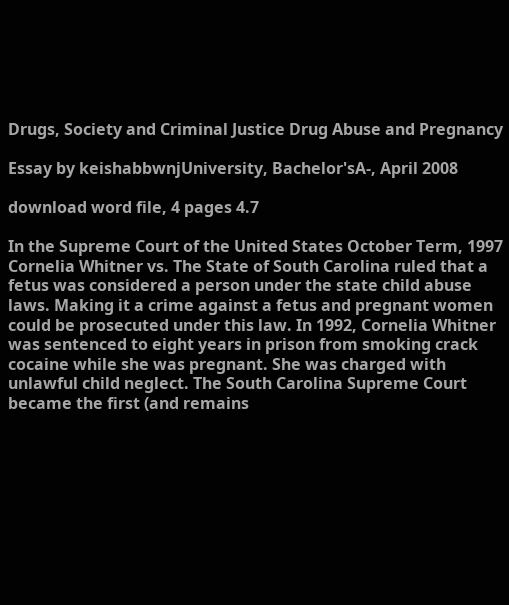Drugs, Society and Criminal Justice Drug Abuse and Pregnancy

Essay by keishabbwnjUniversity, Bachelor'sA-, April 2008

download word file, 4 pages 4.7

In the Supreme Court of the United States October Term, 1997 Cornelia Whitner vs. The State of South Carolina ruled that a fetus was considered a person under the state child abuse laws. Making it a crime against a fetus and pregnant women could be prosecuted under this law. In 1992, Cornelia Whitner was sentenced to eight years in prison from smoking crack cocaine while she was pregnant. She was charged with unlawful child neglect. The South Carolina Supreme Court became the first (and remains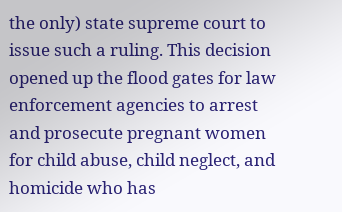the only) state supreme court to issue such a ruling. This decision opened up the flood gates for law enforcement agencies to arrest and prosecute pregnant women for child abuse, child neglect, and homicide who has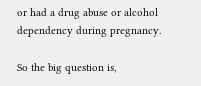or had a drug abuse or alcohol dependency during pregnancy.

So the big question is,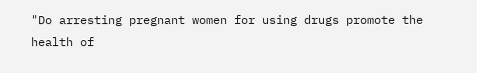"Do arresting pregnant women for using drugs promote the health of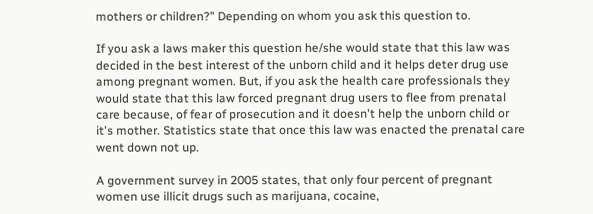mothers or children?" Depending on whom you ask this question to.

If you ask a laws maker this question he/she would state that this law was decided in the best interest of the unborn child and it helps deter drug use among pregnant women. But, if you ask the health care professionals they would state that this law forced pregnant drug users to flee from prenatal care because, of fear of prosecution and it doesn't help the unborn child or it's mother. Statistics state that once this law was enacted the prenatal care went down not up.

A government survey in 2005 states, that only four percent of pregnant women use illicit drugs such as marijuana, cocaine,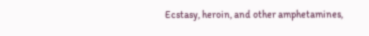Ecstasy, heroin, and other amphetamines,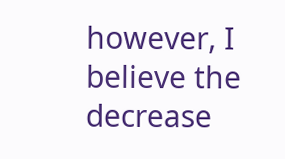however, I believe the decrease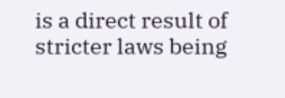is a direct result of stricter laws being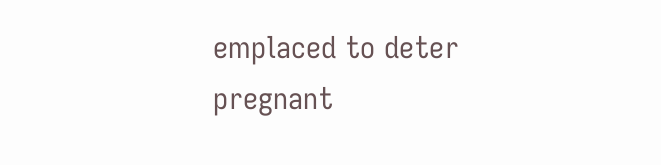emplaced to deter pregnant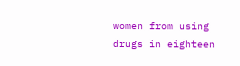women from using drugs in eighteen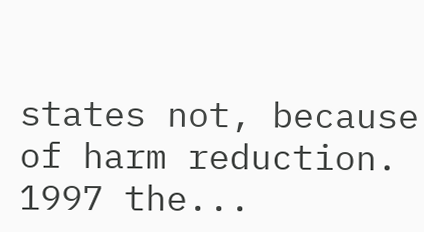states not, because of harm reduction. 1997 the...